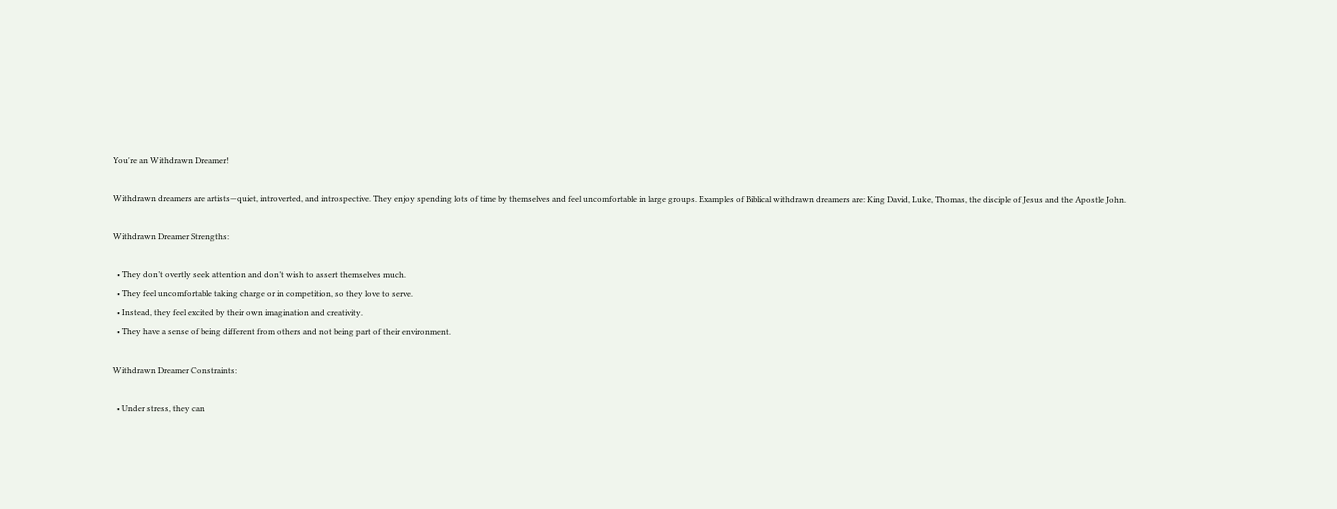You're an Withdrawn Dreamer!

Withdrawn dreamers are artists—quiet, introverted, and introspective. They enjoy spending lots of time by themselves and feel uncomfortable in large groups. Examples of Biblical withdrawn dreamers are: King David, Luke, Thomas, the disciple of Jesus and the Apostle John.

Withdrawn Dreamer Strengths:

  • They don’t overtly seek attention and don’t wish to assert themselves much.
  • They feel uncomfortable taking charge or in competition, so they love to serve.
  • Instead, they feel excited by their own imagination and creativity.
  • They have a sense of being different from others and not being part of their environment.

Withdrawn Dreamer Constraints:

  • Under stress, they can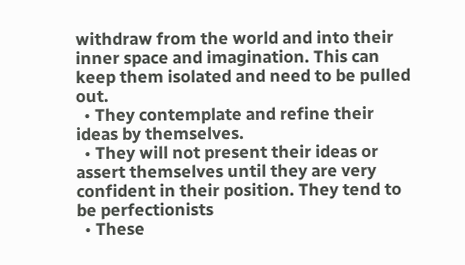withdraw from the world and into their inner space and imagination. This can keep them isolated and need to be pulled out.
  • They contemplate and refine their ideas by themselves.
  • They will not present their ideas or assert themselves until they are very confident in their position. They tend to be perfectionists
  • These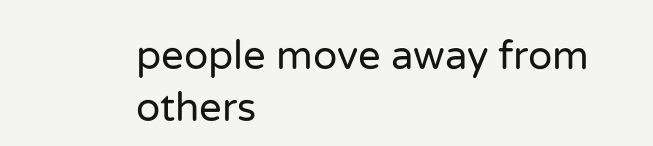people move away from others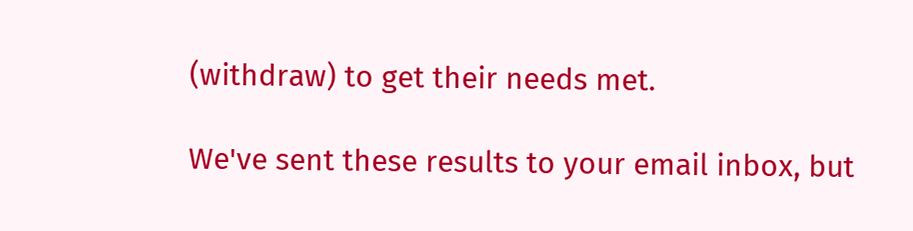(withdraw) to get their needs met.

We've sent these results to your email inbox, but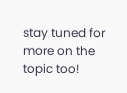stay tuned for more on the topic too!